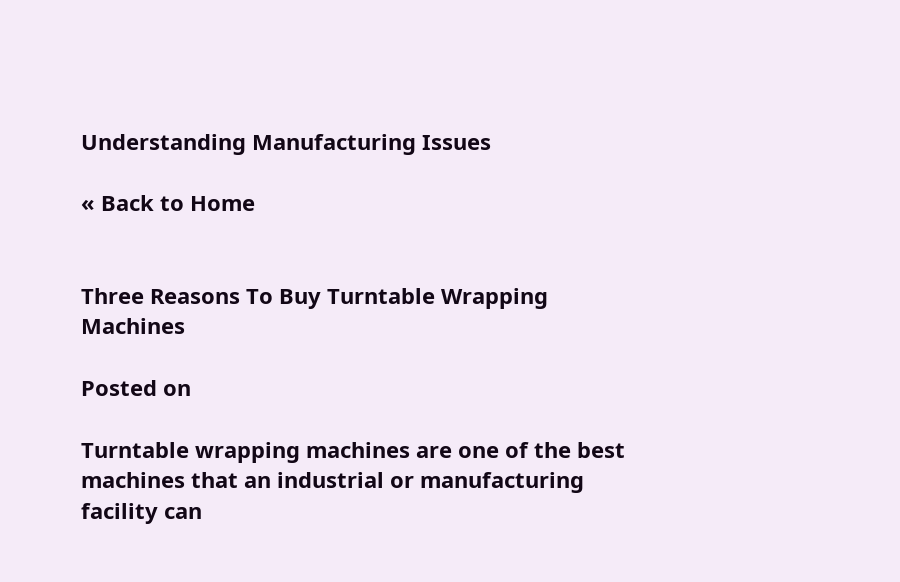Understanding Manufacturing Issues

« Back to Home


Three Reasons To Buy Turntable Wrapping Machines

Posted on

Turntable wrapping machines are one of the best machines that an industrial or manufacturing facility can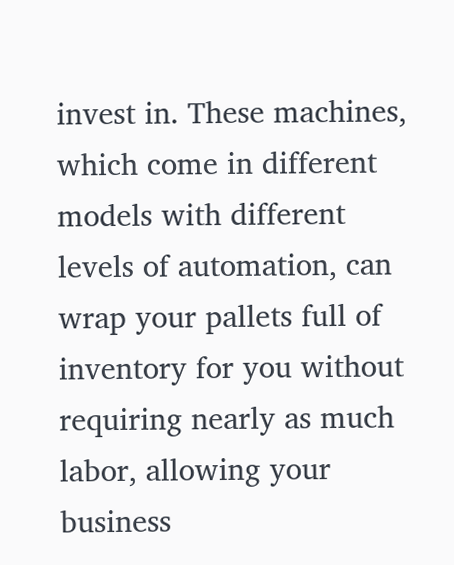invest in. These machines, which come in different models with different levels of automation, can wrap your pallets full of inventory for you without requiring nearly as much labor, allowing your business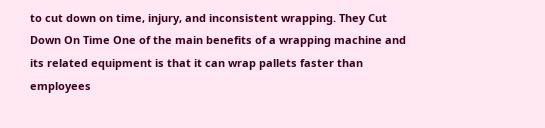to cut down on time, injury, and inconsistent wrapping. They Cut Down On Time One of the main benefits of a wrapping machine and its related equipment is that it can wrap pallets faster than employees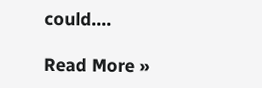could.…

Read More »